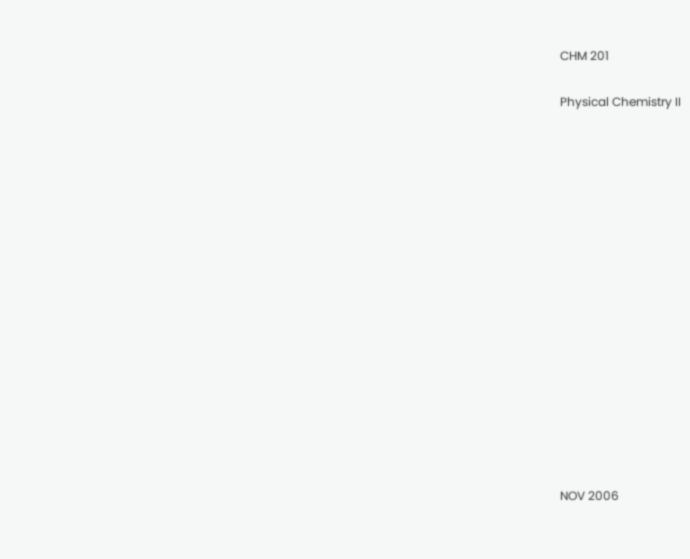CHM 201

Physical Chemistry II
















NOV 2006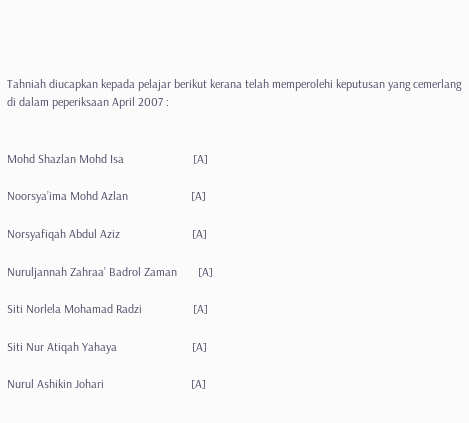Tahniah diucapkan kepada pelajar berikut kerana telah memperolehi keputusan yang cemerlang di dalam peperiksaan April 2007 :


Mohd Shazlan Mohd Isa                       [A]

Noorsya’ima Mohd Azlan                     [A]

Norsyafiqah Abdul Aziz                        [A]

Nuruljannah Zahraa’ Badrol Zaman       [A]

Siti Norlela Mohamad Radzi                 [A]

Siti Nur Atiqah Yahaya                         [A]

Nurul Ashikin Johari                             [A]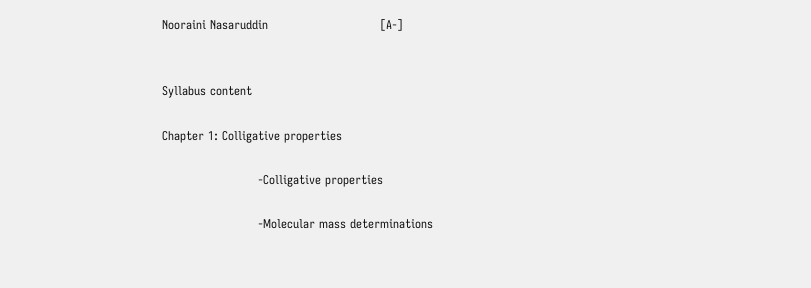Nooraini Nasaruddin                            [A-]


Syllabus content

Chapter 1: Colligative properties

                        -Colligative properties

                        -Molecular mass determinations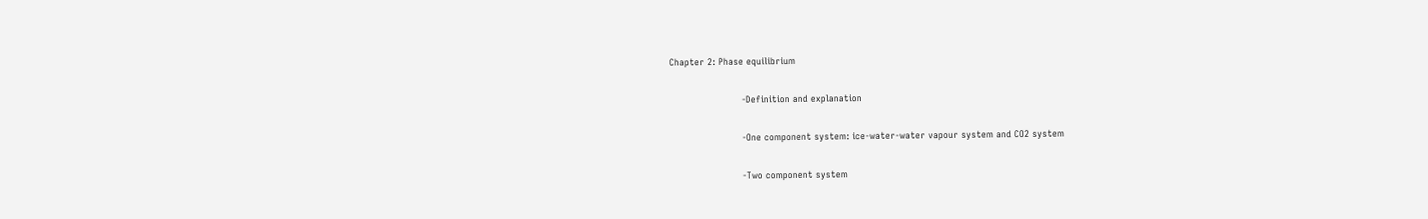Chapter 2: Phase equilibrium

                        -Definition and explanation

                        -One component system: ice-water-water vapour system and CO2 system

                        -Two component system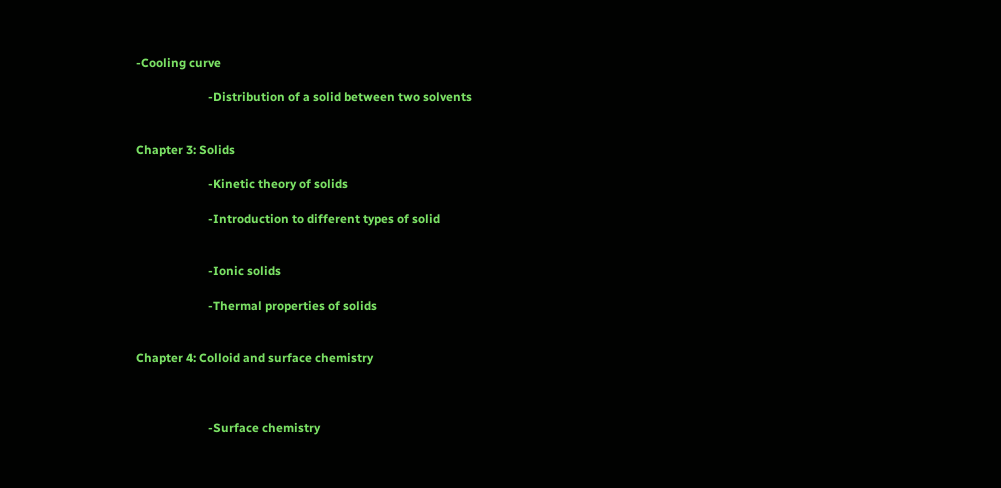-Cooling curve

                        -Distribution of a solid between two solvents


Chapter 3: Solids

                        -Kinetic theory of solids

                        -Introduction to different types of solid


                        -Ionic solids

                        -Thermal properties of solids


Chapter 4: Colloid and surface chemistry



                        -Surface chemistry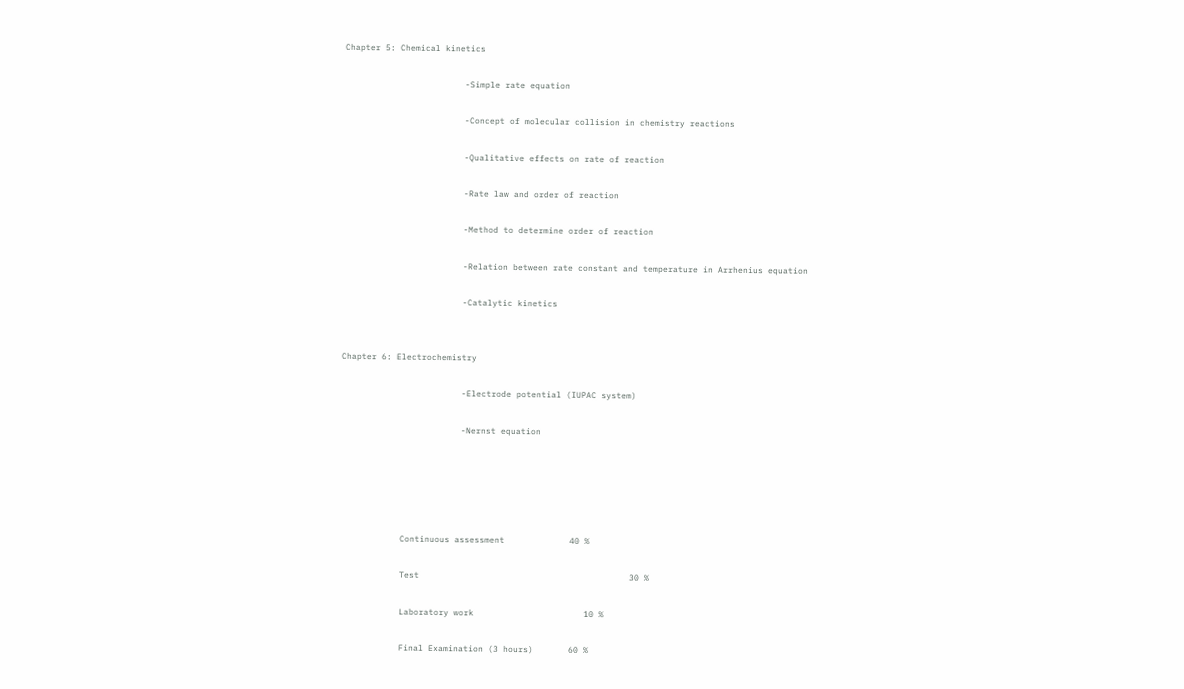Chapter 5: Chemical kinetics

                        -Simple rate equation

                        -Concept of molecular collision in chemistry reactions

                        -Qualitative effects on rate of reaction

                        -Rate law and order of reaction

                        -Method to determine order of reaction

                        -Relation between rate constant and temperature in Arrhenius equation

                        -Catalytic kinetics


Chapter 6: Electrochemistry

                        -Electrode potential (IUPAC system)

                        -Nernst equation





            Continuous assessment             40 %

            Test                                          30 %

            Laboratory work                      10 %

            Final Examination (3 hours)       60 %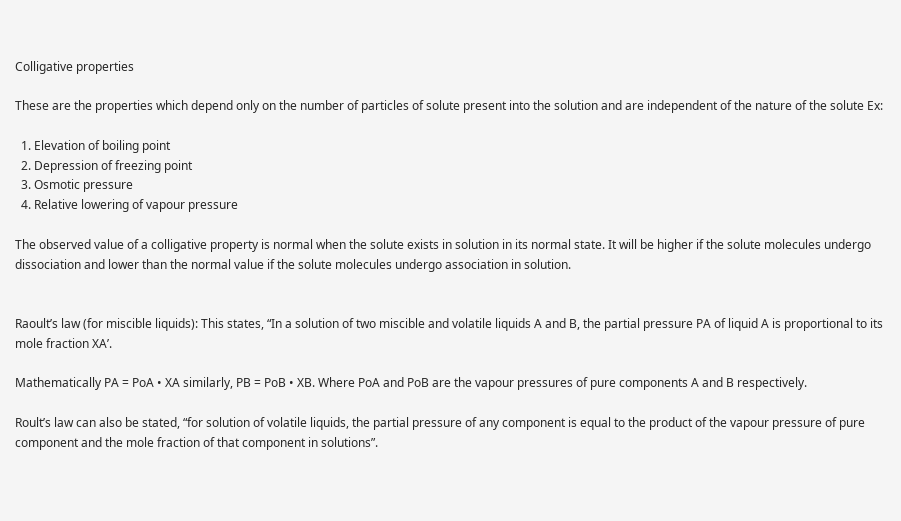Colligative properties

These are the properties which depend only on the number of particles of solute present into the solution and are independent of the nature of the solute Ex:

  1. Elevation of boiling point
  2. Depression of freezing point
  3. Osmotic pressure
  4. Relative lowering of vapour pressure

The observed value of a colligative property is normal when the solute exists in solution in its normal state. It will be higher if the solute molecules undergo dissociation and lower than the normal value if the solute molecules undergo association in solution.


Raoult’s law (for miscible liquids): This states, “In a solution of two miscible and volatile liquids A and B, the partial pressure PA of liquid A is proportional to its mole fraction XA’.

Mathematically PA = PoA • XA similarly, PB = PoB • XB. Where PoA and PoB are the vapour pressures of pure components A and B respectively.

Roult’s law can also be stated, “for solution of volatile liquids, the partial pressure of any component is equal to the product of the vapour pressure of pure component and the mole fraction of that component in solutions”.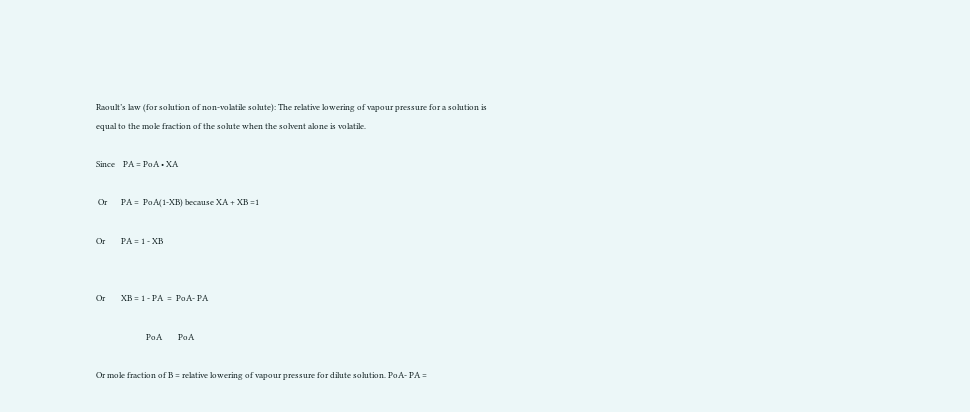Raoult’s law (for solution of non-volatile solute): The relative lowering of vapour pressure for a solution is equal to the mole fraction of the solute when the solvent alone is volatile.

Since    PA = PoA • XA

 Or       PA =  PoA(1-XB) because XA + XB =1

Or        PA = 1 - XB


Or        XB = 1 - PA  =  PoA- PA

                         PoA        PoA

Or mole fraction of B = relative lowering of vapour pressure for dilute solution. PoA- PA =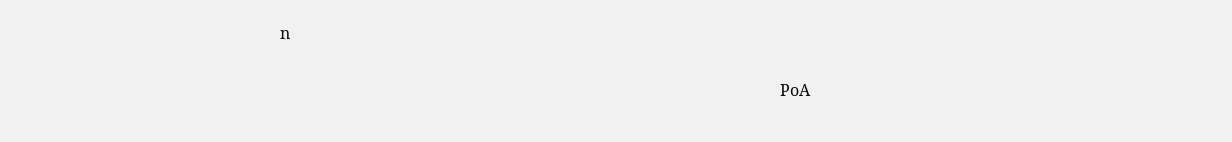n

                                                                                                                             PoA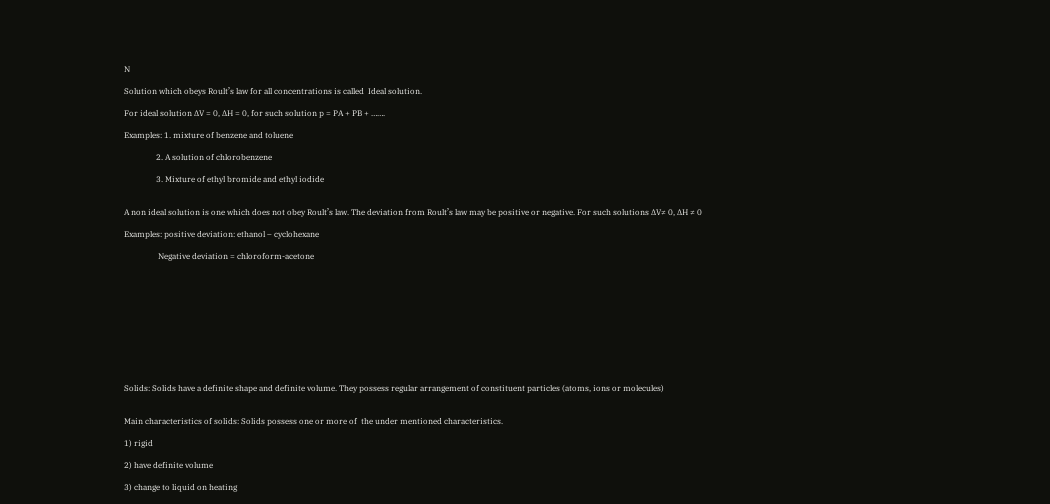N

Solution which obeys Roult’s law for all concentrations is called  Ideal solution.

For ideal solution ∆V = 0, ∆H = 0, for such solution p = PA + PB + …….

Examples: 1. mixture of benzene and toluene

                2. A solution of chlorobenzene

                3. Mixture of ethyl bromide and ethyl iodide


A non ideal solution is one which does not obey Roult’s law. The deviation from Roult’s law may be positive or negative. For such solutions ∆V≠ 0, ∆H ≠ 0

Examples: positive deviation: ethanol – cyclohexane

                 Negative deviation = chloroform-acetone











Solids: Solids have a definite shape and definite volume. They possess regular arrangement of constituent particles (atoms, ions or molecules)


Main characteristics of solids: Solids possess one or more of  the under mentioned characteristics.

1) rigid

2) have definite volume

3) change to liquid on heating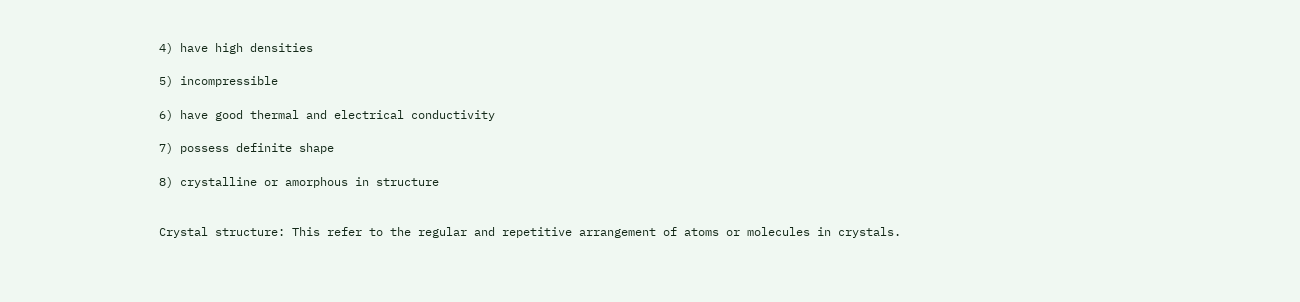4) have high densities

5) incompressible

6) have good thermal and electrical conductivity

7) possess definite shape

8) crystalline or amorphous in structure


Crystal structure: This refer to the regular and repetitive arrangement of atoms or molecules in crystals.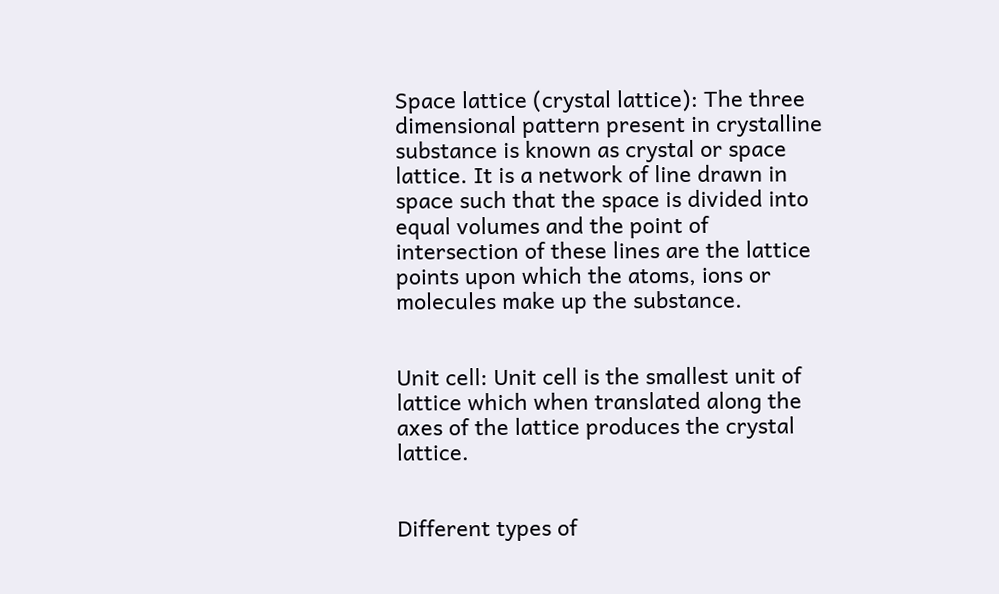Space lattice (crystal lattice): The three dimensional pattern present in crystalline substance is known as crystal or space lattice. It is a network of line drawn in space such that the space is divided into equal volumes and the point of intersection of these lines are the lattice points upon which the atoms, ions or molecules make up the substance.


Unit cell: Unit cell is the smallest unit of lattice which when translated along the axes of the lattice produces the crystal lattice.


Different types of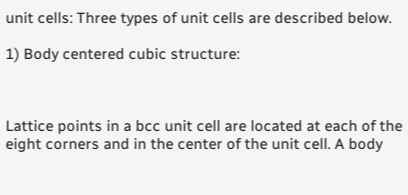unit cells: Three types of unit cells are described below.

1) Body centered cubic structure:



Lattice points in a bcc unit cell are located at each of the eight corners and in the center of the unit cell. A body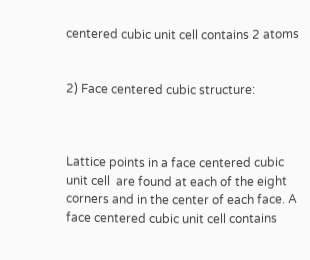centered cubic unit cell contains 2 atoms


2) Face centered cubic structure:



Lattice points in a face centered cubic unit cell  are found at each of the eight corners and in the center of each face. A face centered cubic unit cell contains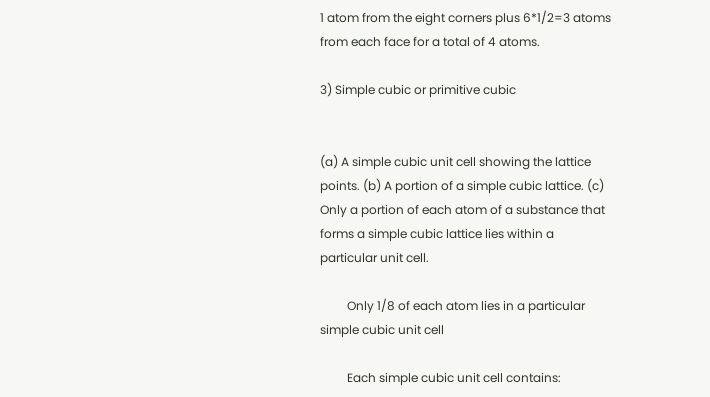1 atom from the eight corners plus 6*1/2=3 atoms from each face for a total of 4 atoms.

3) Simple cubic or primitive cubic


(a) A simple cubic unit cell showing the lattice points. (b) A portion of a simple cubic lattice. (c) Only a portion of each atom of a substance that forms a simple cubic lattice lies within a particular unit cell.

         Only 1/8 of each atom lies in a particular simple cubic unit cell

         Each simple cubic unit cell contains: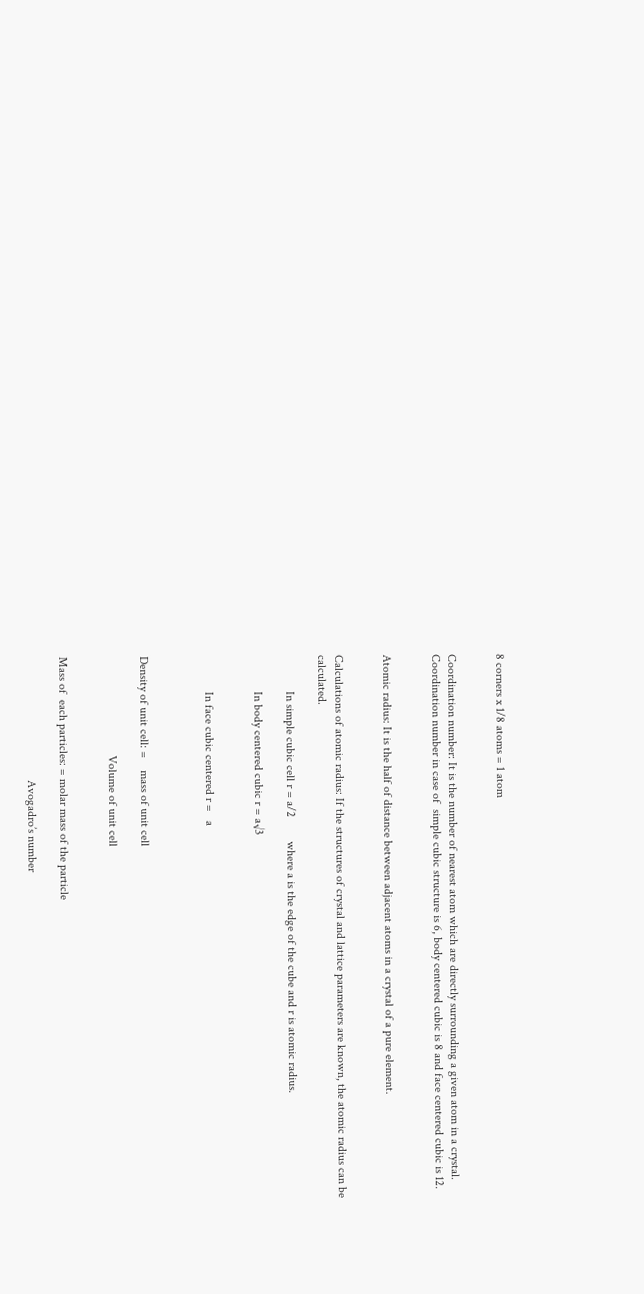8 corners x 1/8 atoms = 1 atom


Coordination number: It is the number of nearest atom which are directly surrounding a given atom in a crystal. Coordination number in case of  simple cubic structure is 6, body centered cubic is 8 and face centered cubic is 12.


Atomic radius: It is the half of distance between adjacent atoms in a crystal of a pure element.


Calculations of atomic radius: If the structures of crystal and lattice parameters are known, the atomic radius can be calculated.

            In simple cubic cell r = a/2        where a is the edge of the cube and r is atomic radius.

            In body centered cubic r = a√3


            In face cubic centered r =   a



Density of unit cell: =    mass of unit cell

                                 Volume of unit cell


Mass of  each particles: = molar mass of the particle

                                         Avogadro’s number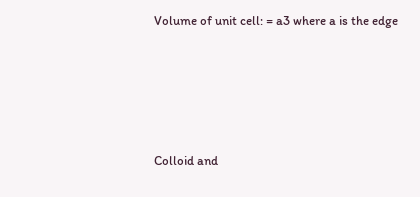Volume of unit cell: = a3 where a is the edge





Colloid and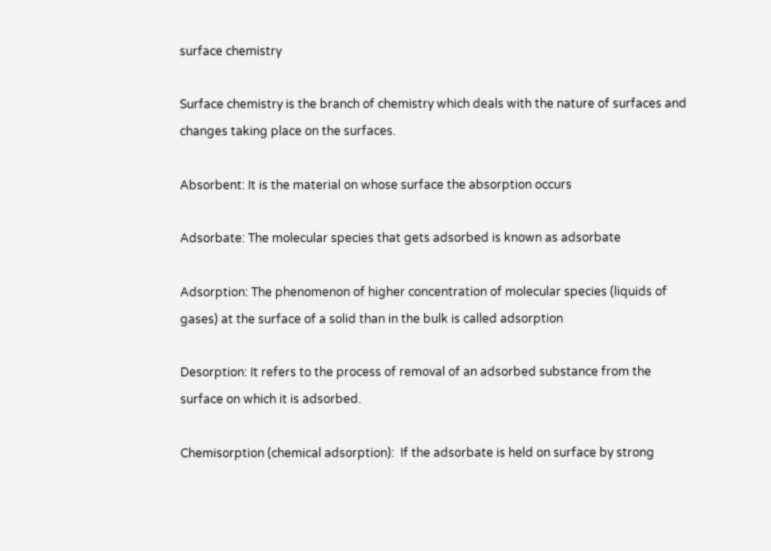surface chemistry

Surface chemistry is the branch of chemistry which deals with the nature of surfaces and changes taking place on the surfaces.

Absorbent: It is the material on whose surface the absorption occurs

Adsorbate: The molecular species that gets adsorbed is known as adsorbate

Adsorption: The phenomenon of higher concentration of molecular species (liquids of gases) at the surface of a solid than in the bulk is called adsorption

Desorption: It refers to the process of removal of an adsorbed substance from the surface on which it is adsorbed.

Chemisorption (chemical adsorption):  If the adsorbate is held on surface by strong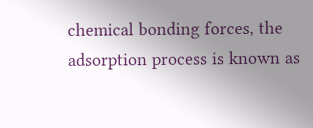chemical bonding forces, the adsorption process is known as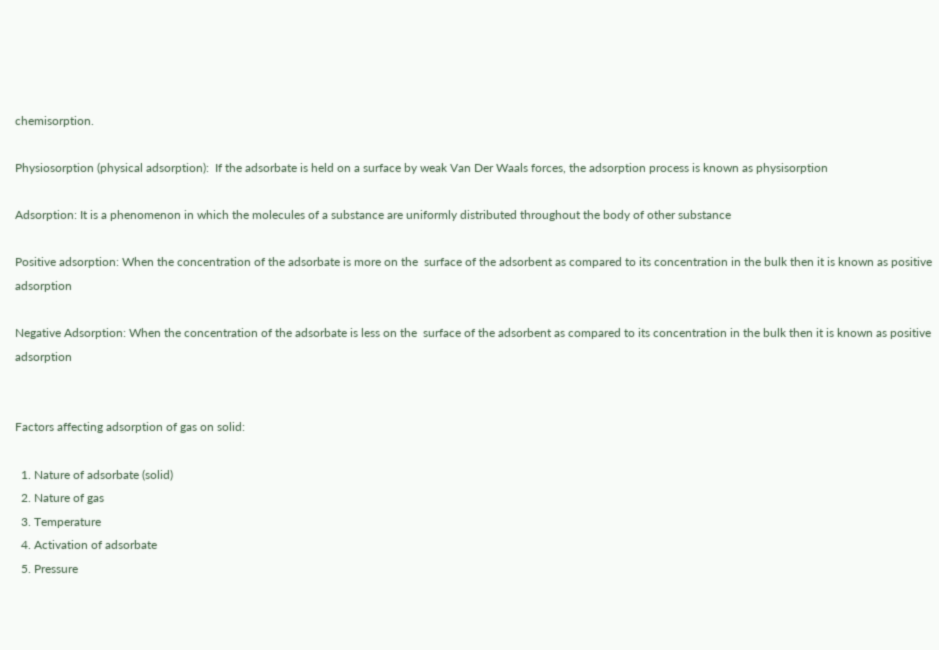chemisorption.

Physiosorption (physical adsorption):  If the adsorbate is held on a surface by weak Van Der Waals forces, the adsorption process is known as physisorption

Adsorption: It is a phenomenon in which the molecules of a substance are uniformly distributed throughout the body of other substance

Positive adsorption: When the concentration of the adsorbate is more on the  surface of the adsorbent as compared to its concentration in the bulk then it is known as positive adsorption

Negative Adsorption: When the concentration of the adsorbate is less on the  surface of the adsorbent as compared to its concentration in the bulk then it is known as positive adsorption


Factors affecting adsorption of gas on solid:

  1. Nature of adsorbate (solid)
  2. Nature of gas
  3. Temperature
  4. Activation of adsorbate
  5. Pressure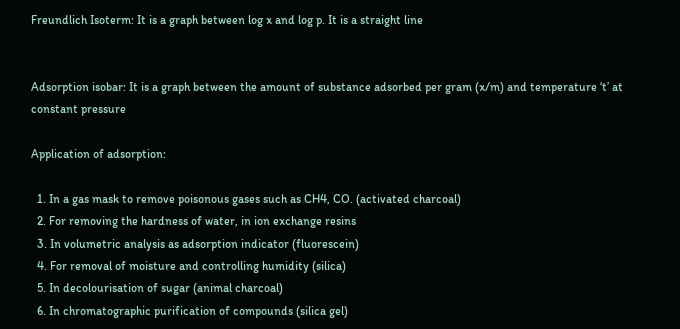Freundlich Isoterm: It is a graph between log x and log p. It is a straight line


Adsorption isobar: It is a graph between the amount of substance adsorbed per gram (x/m) and temperature ‘t’ at constant pressure

Application of adsorption:

  1. In a gas mask to remove poisonous gases such as CH4, CO. (activated charcoal)
  2. For removing the hardness of water, in ion exchange resins
  3. In volumetric analysis as adsorption indicator (fluorescein)
  4. For removal of moisture and controlling humidity (silica)
  5. In decolourisation of sugar (animal charcoal)
  6. In chromatographic purification of compounds (silica gel)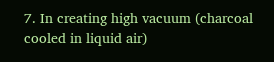7. In creating high vacuum (charcoal cooled in liquid air)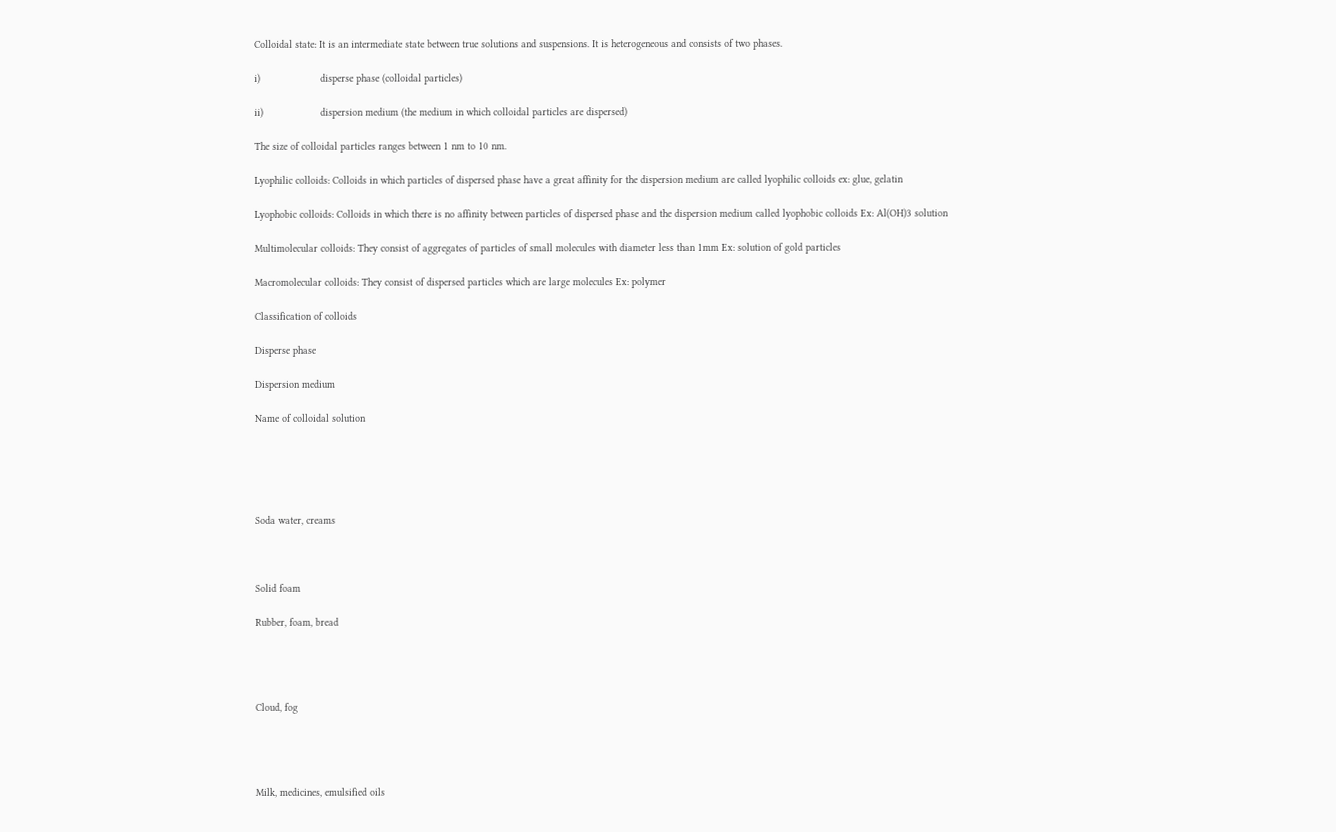Colloidal state: It is an intermediate state between true solutions and suspensions. It is heterogeneous and consists of two phases.

i)                    disperse phase (colloidal particles)

ii)                   dispersion medium (the medium in which colloidal particles are dispersed)

The size of colloidal particles ranges between 1 nm to 10 nm.

Lyophilic colloids: Colloids in which particles of dispersed phase have a great affinity for the dispersion medium are called lyophilic colloids ex: glue, gelatin

Lyophobic colloids: Colloids in which there is no affinity between particles of dispersed phase and the dispersion medium called lyophobic colloids Ex: Al(OH)3 solution

Multimolecular colloids: They consist of aggregates of particles of small molecules with diameter less than 1mm Ex: solution of gold particles

Macromolecular colloids: They consist of dispersed particles which are large molecules Ex: polymer

Classification of colloids

Disperse phase

Dispersion medium

Name of colloidal solution





Soda water, creams



Solid foam

Rubber, foam, bread




Cloud, fog




Milk, medicines, emulsified oils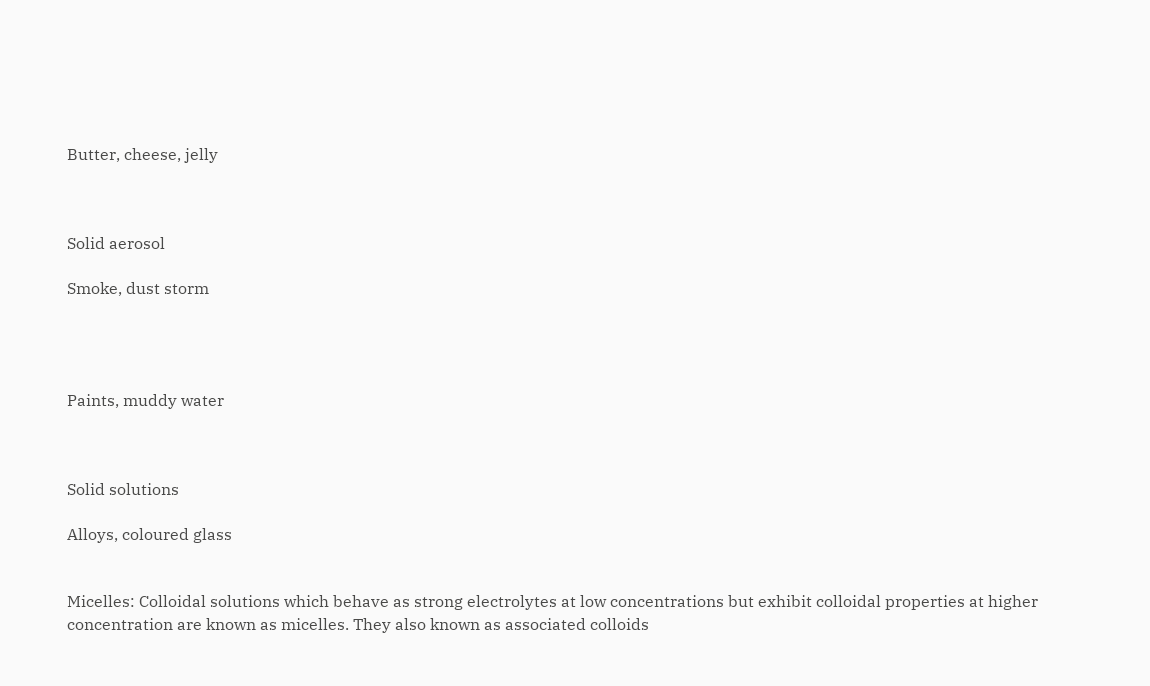Butter, cheese, jelly



Solid aerosol

Smoke, dust storm




Paints, muddy water



Solid solutions

Alloys, coloured glass


Micelles: Colloidal solutions which behave as strong electrolytes at low concentrations but exhibit colloidal properties at higher concentration are known as micelles. They also known as associated colloids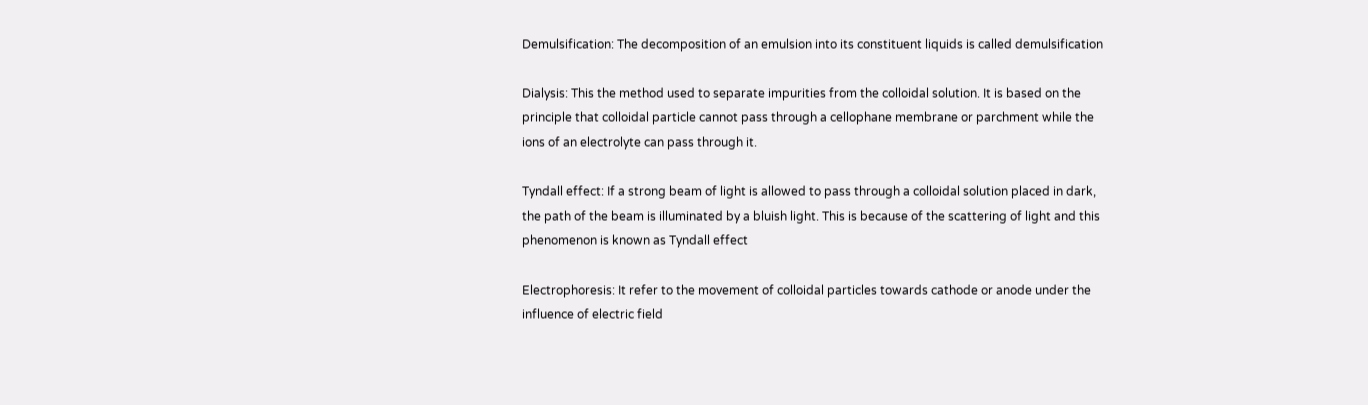Demulsification: The decomposition of an emulsion into its constituent liquids is called demulsification

Dialysis: This the method used to separate impurities from the colloidal solution. It is based on the principle that colloidal particle cannot pass through a cellophane membrane or parchment while the ions of an electrolyte can pass through it.

Tyndall effect: If a strong beam of light is allowed to pass through a colloidal solution placed in dark, the path of the beam is illuminated by a bluish light. This is because of the scattering of light and this phenomenon is known as Tyndall effect

Electrophoresis: It refer to the movement of colloidal particles towards cathode or anode under the influence of electric field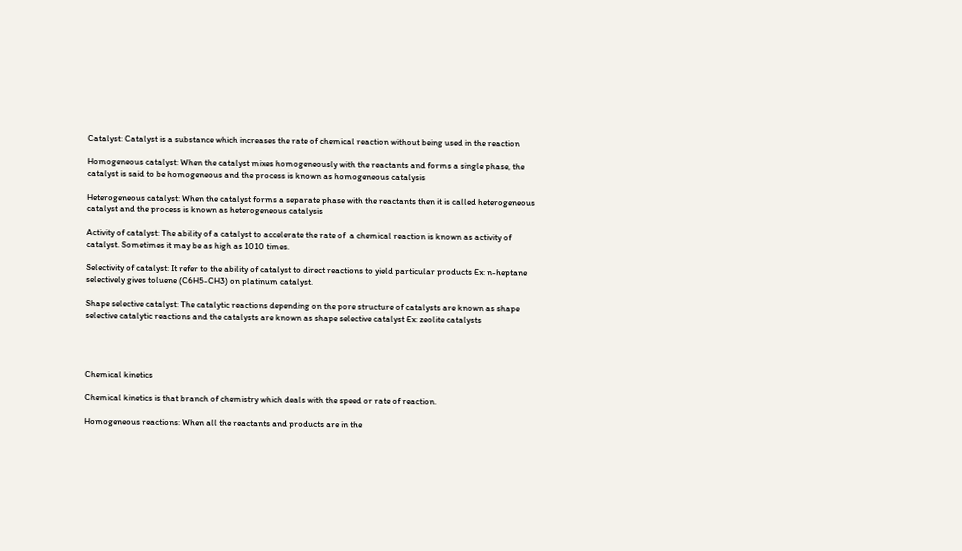Catalyst: Catalyst is a substance which increases the rate of chemical reaction without being used in the reaction

Homogeneous catalyst: When the catalyst mixes homogeneously with the reactants and forms a single phase, the catalyst is said to be homogeneous and the process is known as homogeneous catalysis

Heterogeneous catalyst: When the catalyst forms a separate phase with the reactants then it is called heterogeneous catalyst and the process is known as heterogeneous catalysis

Activity of catalyst: The ability of a catalyst to accelerate the rate of  a chemical reaction is known as activity of  catalyst. Sometimes it may be as high as 1010 times.

Selectivity of catalyst: It refer to the ability of catalyst to direct reactions to yield particular products Ex: n-heptane selectively gives toluene (C6H5-CH3) on platinum catalyst.

Shape selective catalyst: The catalytic reactions depending on the pore structure of catalysts are known as shape selective catalytic reactions and the catalysts are known as shape selective catalyst Ex: zeolite catalysts




Chemical kinetics

Chemical kinetics is that branch of chemistry which deals with the speed or rate of reaction.

Homogeneous reactions: When all the reactants and products are in the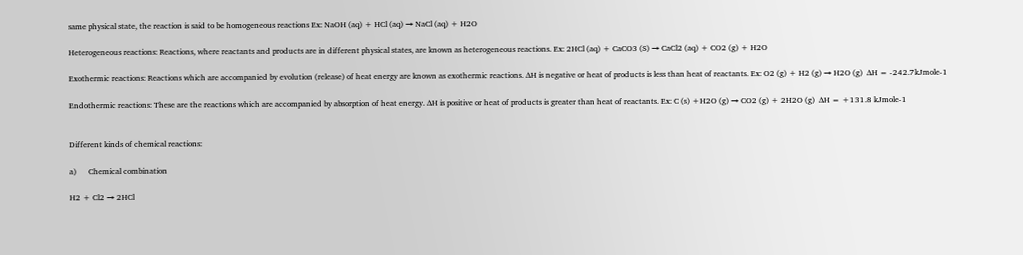same physical state, the reaction is said to be homogeneous reactions Ex: NaOH (aq) + HCl (aq) → NaCl (aq) + H2O

Heterogeneous reactions: Reactions, where reactants and products are in different physical states, are known as heterogeneous reactions. Ex: 2HCl (aq) + CaCO3 (S) → CaCl2 (aq) + CO2 (g) + H2O

Exothermic reactions: Reactions which are accompanied by evolution (release) of heat energy are known as exothermic reactions. ∆H is negative or heat of products is less than heat of reactants. Ex: O2 (g) + H2 (g) → H2O (g)  ∆H = -242.7kJmole-1

Endothermic reactions: These are the reactions which are accompanied by absorption of heat energy. ∆H is positive or heat of products is greater than heat of reactants. Ex: C (s) +H2O (g) → CO2 (g) + 2H2O (g)  ∆H = +131.8 kJmole-1


Different kinds of chemical reactions:

a)      Chemical combination

H2 + Cl2 → 2HCl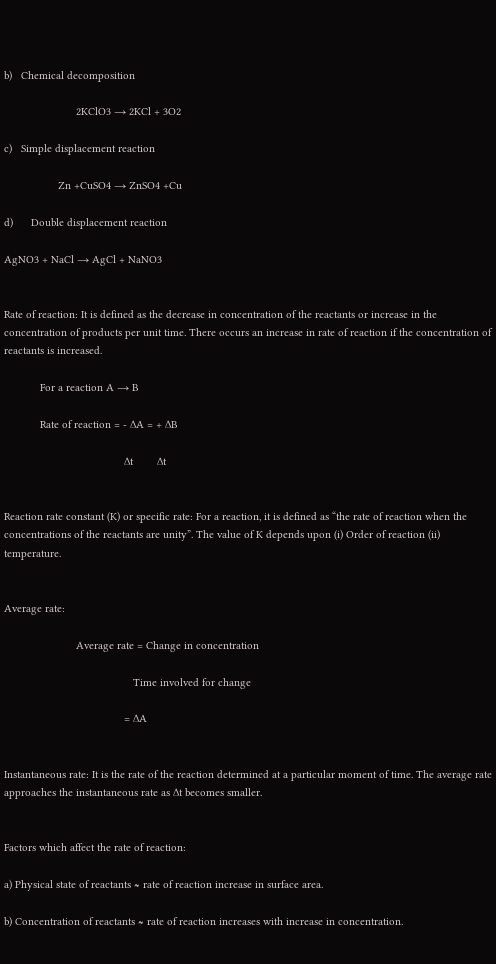b)   Chemical decomposition

                        2KClO3 → 2KCl + 3O2

c)   Simple displacement reaction

                  Zn +CuSO4 → ZnSO4 +Cu

d)      Double displacement reaction

AgNO3 + NaCl → AgCl + NaNO3


Rate of reaction: It is defined as the decrease in concentration of the reactants or increase in the concentration of products per unit time. There occurs an increase in rate of reaction if the concentration of reactants is increased.

            For a reaction A → B

            Rate of reaction = - ∆A = + ∆B

                                        ∆t        ∆t


Reaction rate constant (K) or specific rate: For a reaction, it is defined as “the rate of reaction when the concentrations of the reactants are unity”. The value of K depends upon (i) Order of reaction (ii) temperature.


Average rate:

                        Average rate = Change in concentration

                                           Time involved for change

                                        = ∆A


Instantaneous rate: It is the rate of the reaction determined at a particular moment of time. The average rate approaches the instantaneous rate as ∆t becomes smaller.


Factors which affect the rate of reaction:

a) Physical state of reactants ≈ rate of reaction increase in surface area.

b) Concentration of reactants ≈ rate of reaction increases with increase in concentration.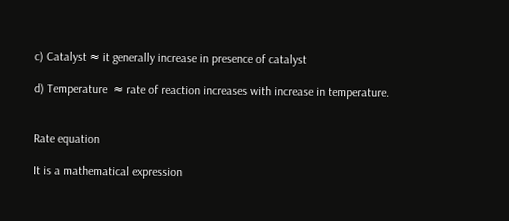c) Catalyst ≈ it generally increase in presence of catalyst

d) Temperature  ≈ rate of reaction increases with increase in temperature.


Rate equation

It is a mathematical expression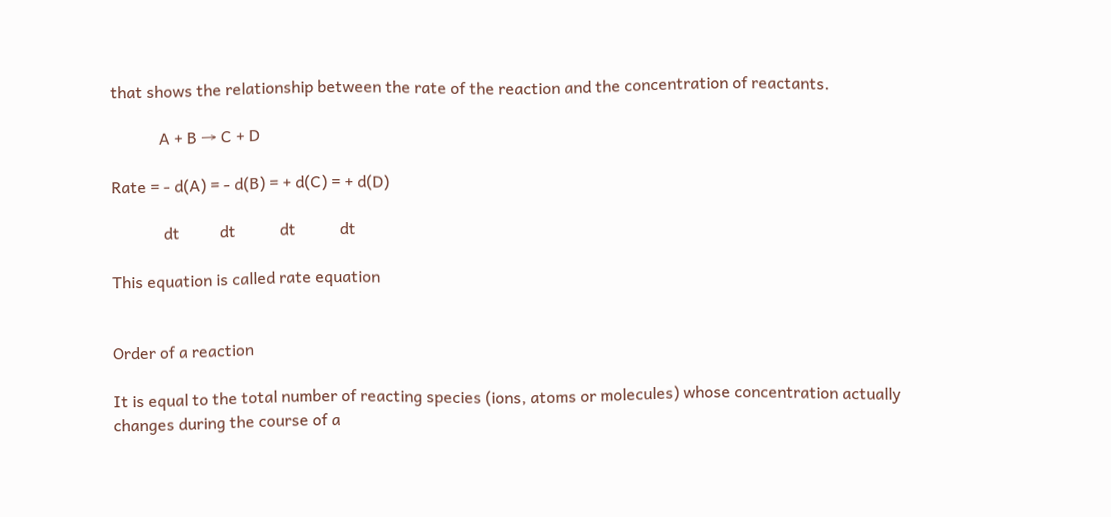that shows the relationship between the rate of the reaction and the concentration of reactants.

            A + B → C + D

Rate = - d(A) = - d(B) = + d(C) = + d(D)

             dt          dt           dt           dt

This equation is called rate equation


Order of a reaction

It is equal to the total number of reacting species (ions, atoms or molecules) whose concentration actually changes during the course of a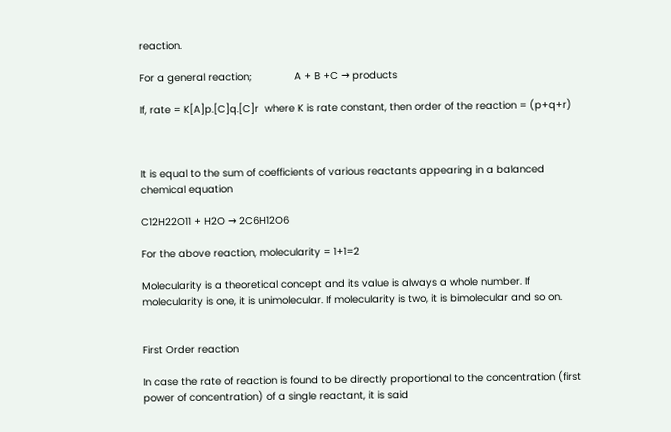reaction.

For a general reaction;              A + B +C → products

If, rate = K[A]p.[C]q.[C]r  where K is rate constant, then order of the reaction = (p+q+r)



It is equal to the sum of coefficients of various reactants appearing in a balanced chemical equation

C12H22O11 + H2O → 2C6H12O6

For the above reaction, molecularity = 1+1=2

Molecularity is a theoretical concept and its value is always a whole number. If molecularity is one, it is unimolecular. If molecularity is two, it is bimolecular and so on.


First Order reaction

In case the rate of reaction is found to be directly proportional to the concentration (first power of concentration) of a single reactant, it is said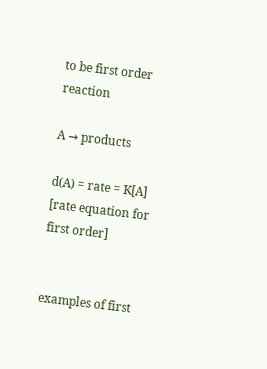to be first order reaction

A → products

d(A) = rate = K[A]  [rate equation for first order]


examples of first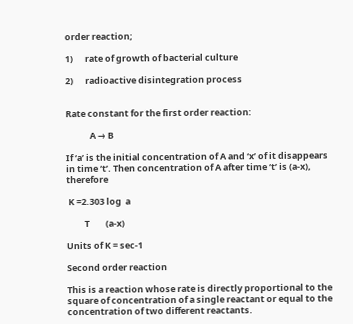order reaction;

1)      rate of growth of bacterial culture

2)      radioactive disintegration process


Rate constant for the first order reaction:

            A → B

If ‘a’ is the initial concentration of A and ‘x’ of it disappears in time ‘t’. Then concentration of A after time ‘t’ is (a-x), therefore

 K =2.303 log  a

         T        (a-x)

Units of K = sec-1

Second order reaction

This is a reaction whose rate is directly proportional to the square of concentration of a single reactant or equal to the concentration of two different reactants.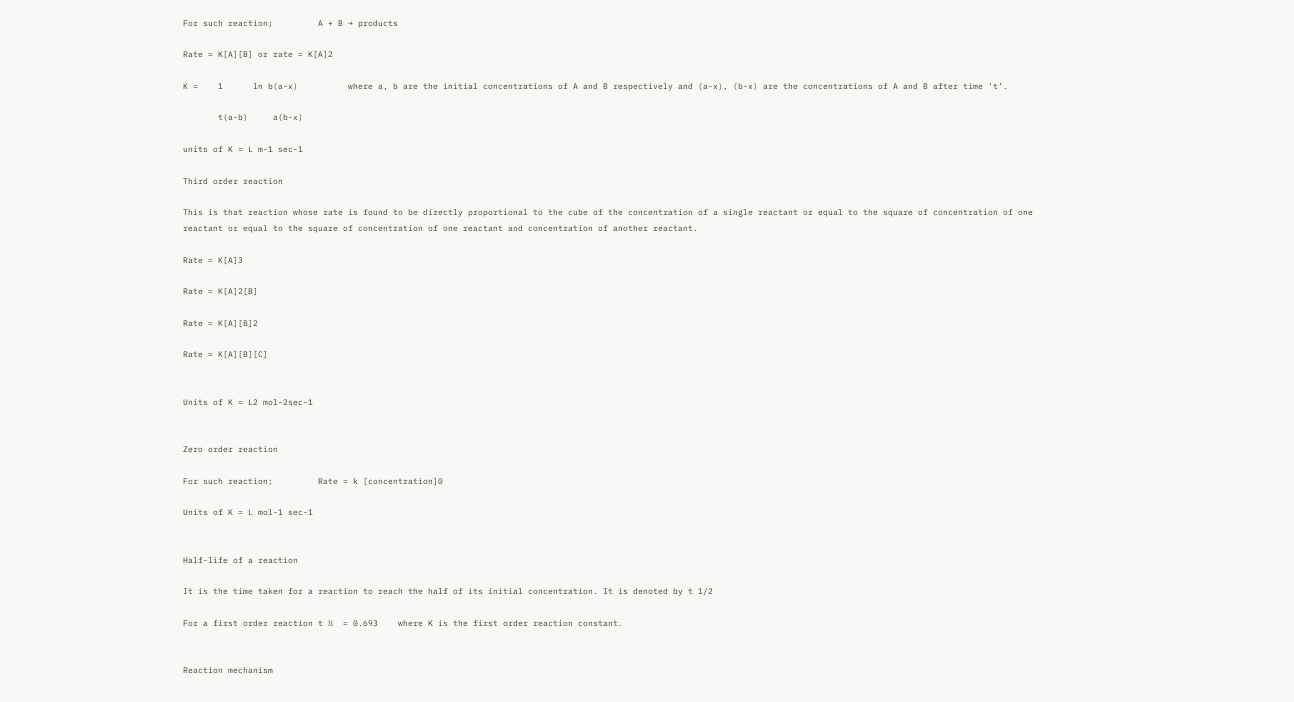For such reaction;         A + B → products

Rate = K[A][B] or rate = K[A]2

K =    1      ln b(a-x)          where a, b are the initial concentrations of A and B respectively and (a-x), (b-x) are the concentrations of A and B after time ‘t’.

       t(a-b)     a(b-x)

units of K = L m-1 sec-1

Third order reaction

This is that reaction whose rate is found to be directly proportional to the cube of the concentration of a single reactant or equal to the square of concentration of one reactant or equal to the square of concentration of one reactant and concentration of another reactant.

Rate = K[A]3

Rate = K[A]2[B]

Rate = K[A][B]2

Rate = K[A][B][C]


Units of K = L2 mol-2sec-1


Zero order reaction

For such reaction;         Rate = k [concentration]0

Units of K = L mol-1 sec-1


Half-life of a reaction

It is the time taken for a reaction to reach the half of its initial concentration. It is denoted by t 1/2

For a first order reaction t ½  = 0.693    where K is the first order reaction constant.


Reaction mechanism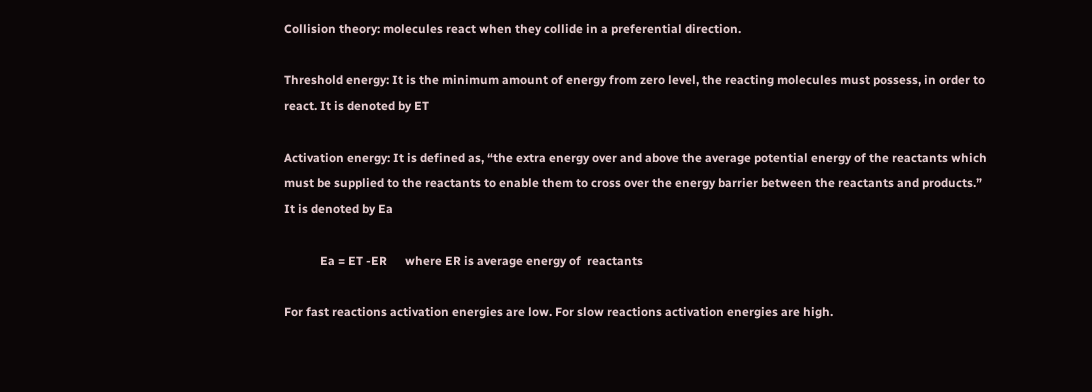Collision theory: molecules react when they collide in a preferential direction.

Threshold energy: It is the minimum amount of energy from zero level, the reacting molecules must possess, in order to react. It is denoted by ET

Activation energy: It is defined as, “the extra energy over and above the average potential energy of the reactants which must be supplied to the reactants to enable them to cross over the energy barrier between the reactants and products.” It is denoted by Ea

            Ea = ET -ER      where ER is average energy of  reactants

For fast reactions activation energies are low. For slow reactions activation energies are high.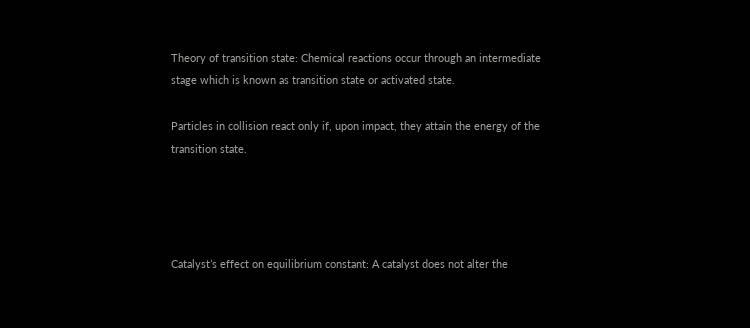Theory of transition state: Chemical reactions occur through an intermediate stage which is known as transition state or activated state.

Particles in collision react only if, upon impact, they attain the energy of the transition state.




Catalyst’s effect on equilibrium constant: A catalyst does not alter the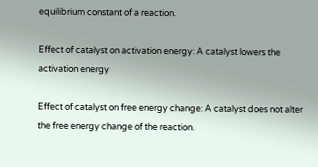equilibrium constant of a reaction.

Effect of catalyst on activation energy: A catalyst lowers the activation energy

Effect of catalyst on free energy change: A catalyst does not alter the free energy change of the reaction.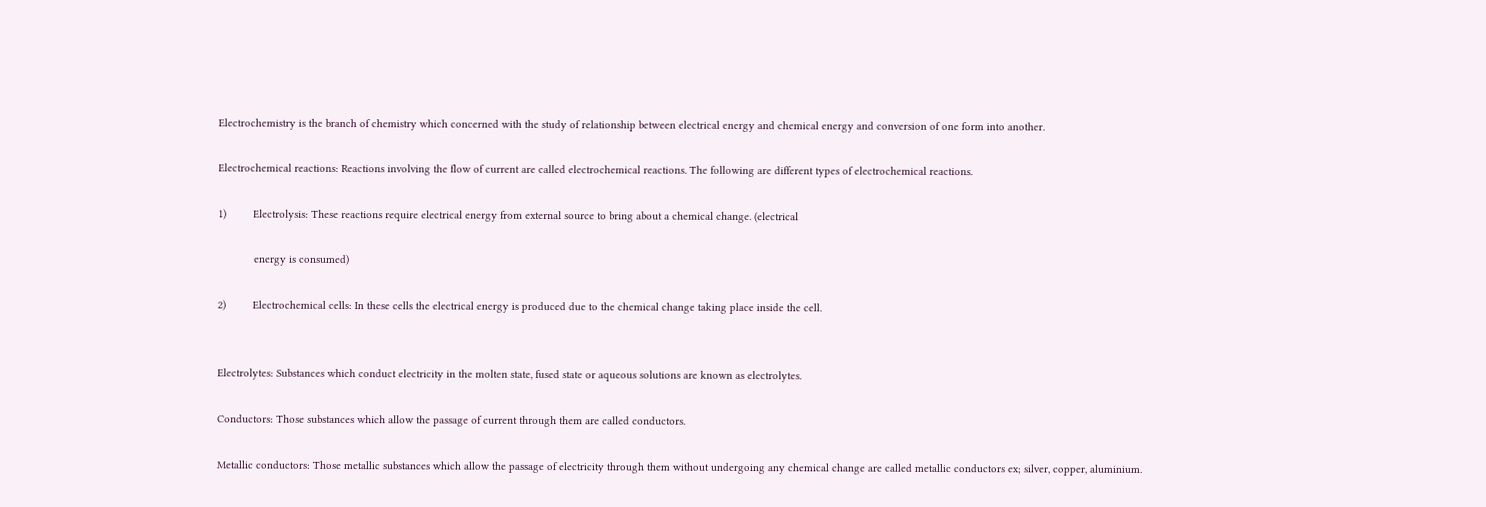Electrochemistry is the branch of chemistry which concerned with the study of relationship between electrical energy and chemical energy and conversion of one form into another.

Electrochemical reactions: Reactions involving the flow of current are called electrochemical reactions. The following are different types of electrochemical reactions.

1)         Electrolysis: These reactions require electrical energy from external source to bring about a chemical change. (electrical

            energy is consumed)

2)         Electrochemical cells: In these cells the electrical energy is produced due to the chemical change taking place inside the cell.


Electrolytes: Substances which conduct electricity in the molten state, fused state or aqueous solutions are known as electrolytes.

Conductors: Those substances which allow the passage of current through them are called conductors.

Metallic conductors: Those metallic substances which allow the passage of electricity through them without undergoing any chemical change are called metallic conductors ex; silver, copper, aluminium.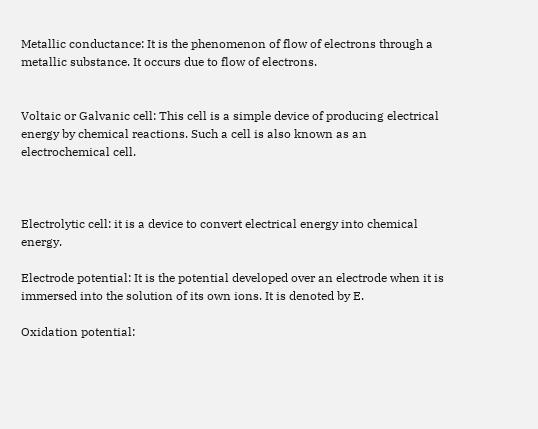Metallic conductance: It is the phenomenon of flow of electrons through a metallic substance. It occurs due to flow of electrons.


Voltaic or Galvanic cell: This cell is a simple device of producing electrical energy by chemical reactions. Such a cell is also known as an electrochemical cell.



Electrolytic cell: it is a device to convert electrical energy into chemical energy.

Electrode potential: It is the potential developed over an electrode when it is immersed into the solution of its own ions. It is denoted by E.

Oxidation potential: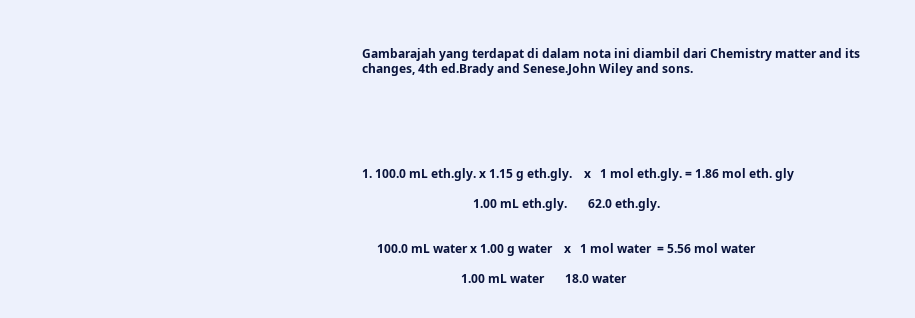Gambarajah yang terdapat di dalam nota ini diambil dari Chemistry matter and its changes, 4th ed.Brady and Senese.John Wiley and sons.






1. 100.0 mL eth.gly. x 1.15 g eth.gly.    x   1 mol eth.gly. = 1.86 mol eth. gly

                                     1.00 mL eth.gly.       62.0 eth.gly.


     100.0 mL water x 1.00 g water    x   1 mol water  = 5.56 mol water

                                 1.00 mL water       18.0 water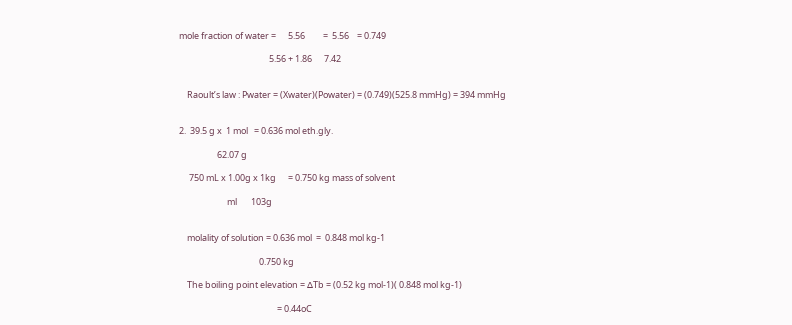mole fraction of water =      5.56         =  5.56    = 0.749

                                             5.56 + 1.86      7.42


    Raoult’s law : Pwater = (Xwater)(Powater) = (0.749)(525.8 mmHg) = 394 mmHg


2.  39.5 g x  1 mol   = 0.636 mol eth.gly.

                   62.07 g

     750 mL x 1.00g x 1kg      = 0.750 kg mass of solvent

                        ml       103g


    molality of solution = 0.636 mol  =  0.848 mol kg-1

                                        0.750 kg

    The boiling point elevation = ∆Tb = (0.52 kg mol-1)( 0.848 mol kg-1)

                                                 = 0.44oC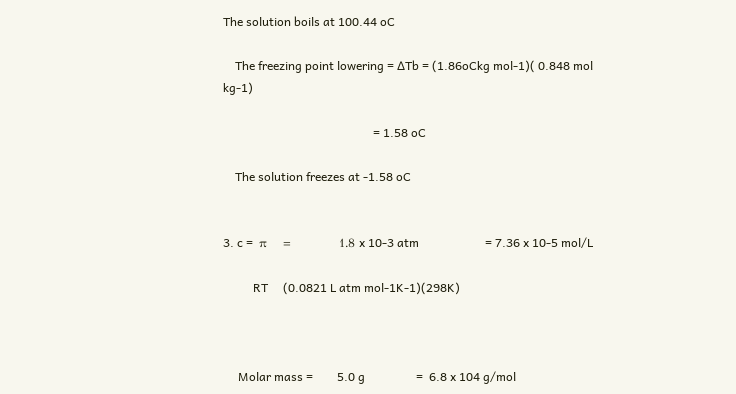The solution boils at 100.44 oC

    The freezing point lowering = ∆Tb = (1.86oCkg mol-1)( 0.848 mol kg-1)

                                                  = 1.58 oC

    The solution freezes at -1.58 oC


3. c =  π    =            1.8 x 10-3 atm                      = 7.36 x 10-5 mol/L

          RT     (0.0821 L atm mol-1K-1)(298K)



     Molar mass =        5.0 g                 =  6.8 x 104 g/mol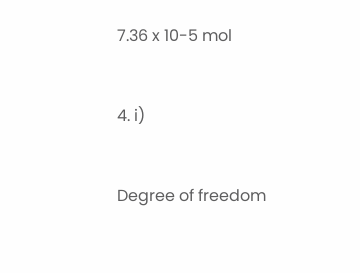7.36 x 10-5 mol


4. i)


Degree of freedom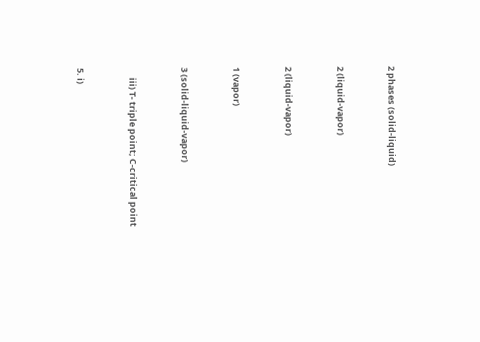2 phases (solid-liquid)


2 (liquid-vapor)


2 (liquid-vapor)


1 (vapor)


3 (solid-liquid-vapor)


     iii) T- triple point; C-critical point


5. i)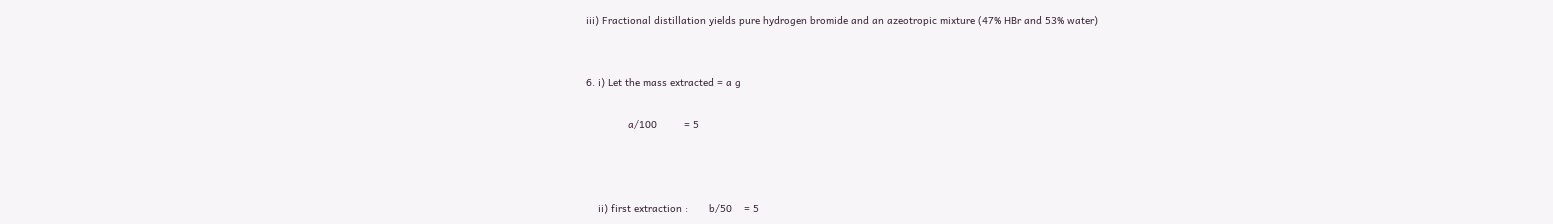iii) Fractional distillation yields pure hydrogen bromide and an azeotropic mixture (47% HBr and 53% water)


6. i) Let the mass extracted = a g

              a/100         = 5



    ii) first extraction :       b/50    = 5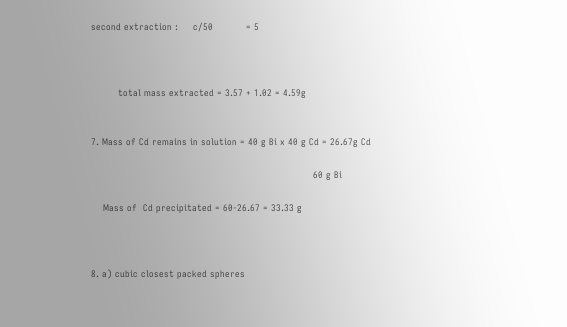second extraction :     c/50           = 5



         total mass extracted = 3.57 + 1.02 = 4.59g


7. Mass of Cd remains in solution = 40 g Bi x 40 g Cd = 26.67g Cd

                                                                          60 g Bi

    Mass of  Cd precipitated = 60-26.67 = 33.33 g



8. a) cubic closest packed spheres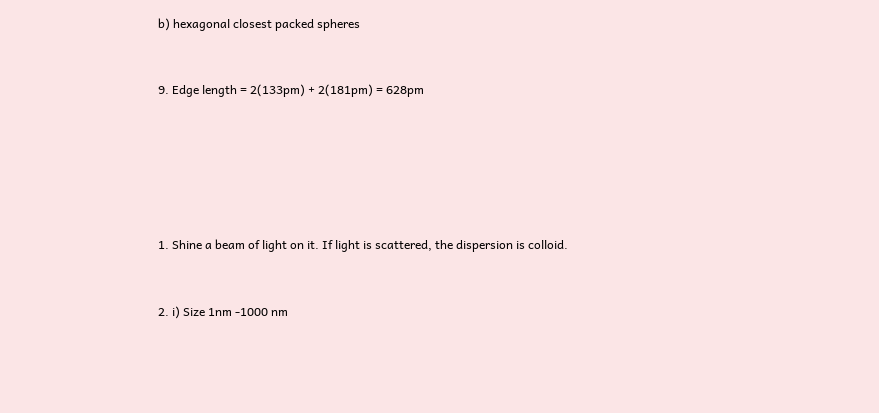b) hexagonal closest packed spheres


9. Edge length = 2(133pm) + 2(181pm) = 628pm






1. Shine a beam of light on it. If light is scattered, the dispersion is colloid.


2. i) Size 1nm -1000 nm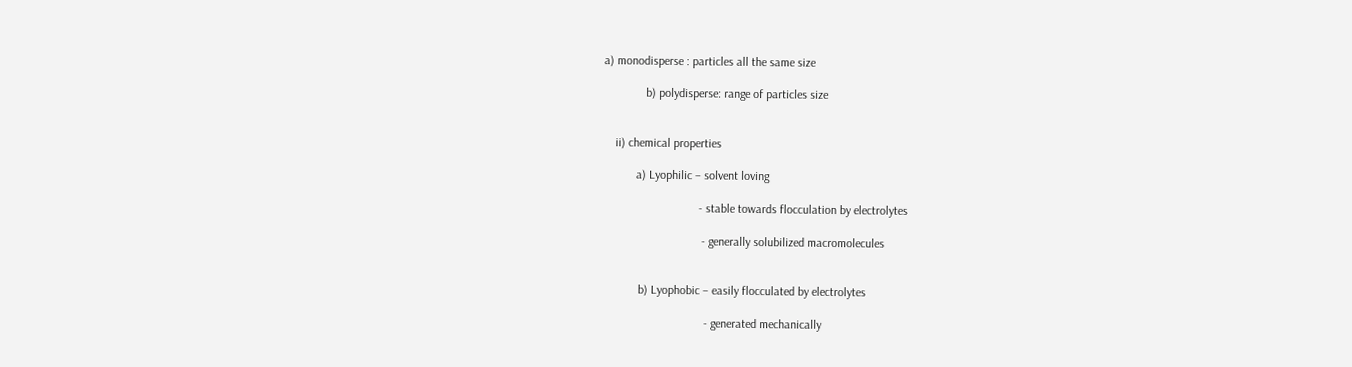a) monodisperse : particles all the same size

              b) polydisperse: range of particles size


    ii) chemical properties

           a) Lyophilic – solvent loving

                                - stable towards flocculation by electrolytes

                                 - generally solubilized macromolecules


            b) Lyophobic – easily flocculated by electrolytes

                                  - generated mechanically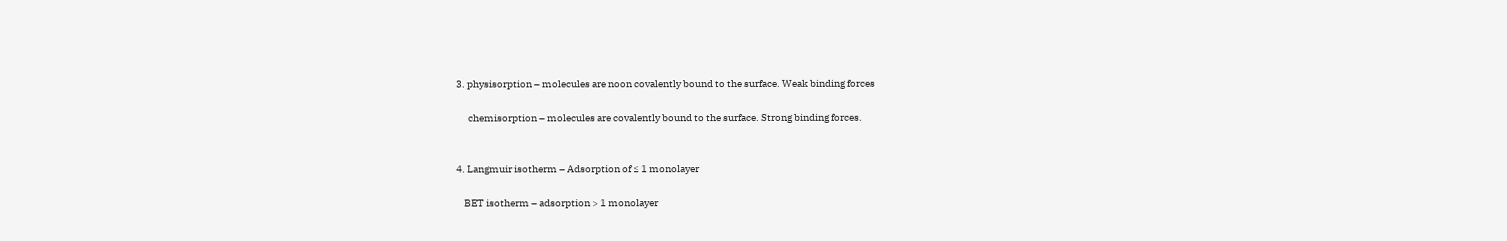3. physisorption – molecules are noon covalently bound to the surface. Weak binding forces

      chemisorption – molecules are covalently bound to the surface. Strong binding forces.


4. Langmuir isotherm – Adsorption of ≤ 1 monolayer

    BET isotherm – adsorption > 1 monolayer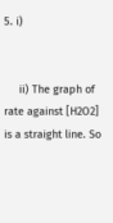5. i)


     ii) The graph of rate against [H2O2] is a straight line. So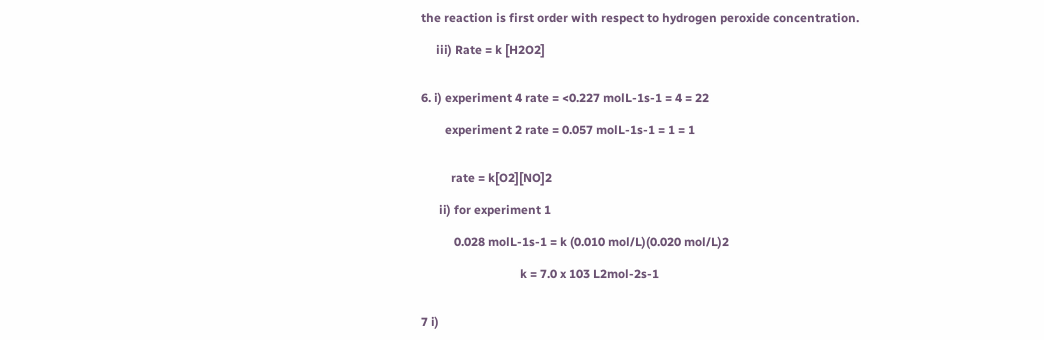the reaction is first order with respect to hydrogen peroxide concentration.

     iii) Rate = k [H2O2]


6. i) experiment 4 rate = <0.227 molL-1s-1 = 4 = 22

        experiment 2 rate = 0.057 molL-1s-1 = 1 = 1


          rate = k[O2][NO]2

      ii) for experiment 1

           0.028 molL-1s-1 = k (0.010 mol/L)(0.020 mol/L)2

                                 k = 7.0 x 103 L2mol-2s-1


7 i)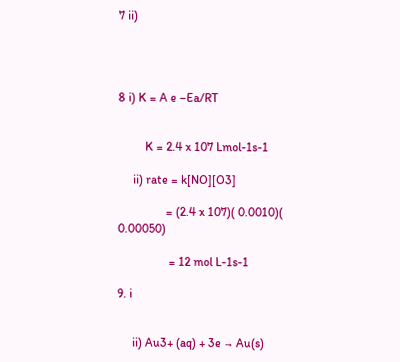7 ii)




8 i) K = A e –Ea/RT


         K = 2.4 x 107 Lmol-1s-1

     ii) rate = k[NO][O3]

                = (2.4 x 107)( 0.0010)( 0.00050)

                 = 12 mol L-1s-1

9. i


     ii) Au3+ (aq) + 3e → Au(s)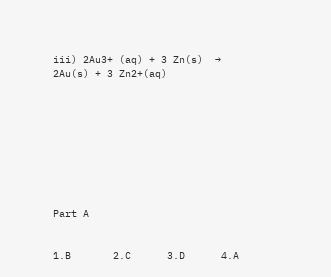iii) 2Au3+ (aq) + 3 Zn(s)  → 2Au(s) + 3 Zn2+(aq)









Part A


1.B       2.C      3.D      4.A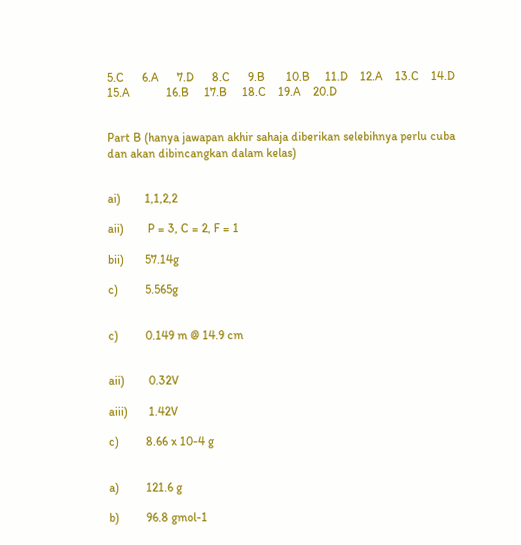5.C      6.A      7.D      8.C      9.B       10.B     11.D    12.A    13.C    14.D    15.A            16.B     17.B     18.C    19.A    20.D


Part B (hanya jawapan akhir sahaja diberikan selebihnya perlu cuba dan akan dibincangkan dalam kelas)


ai)        1,1,2,2

aii)        P = 3, C = 2, F = 1

bii)       57.14g

c)         5.565g


c)         0.149 m @ 14.9 cm


aii)        0.32V

aiii)       1.42V

c)         8.66 x 10-4 g


a)         121.6 g

b)         96.8 gmol-1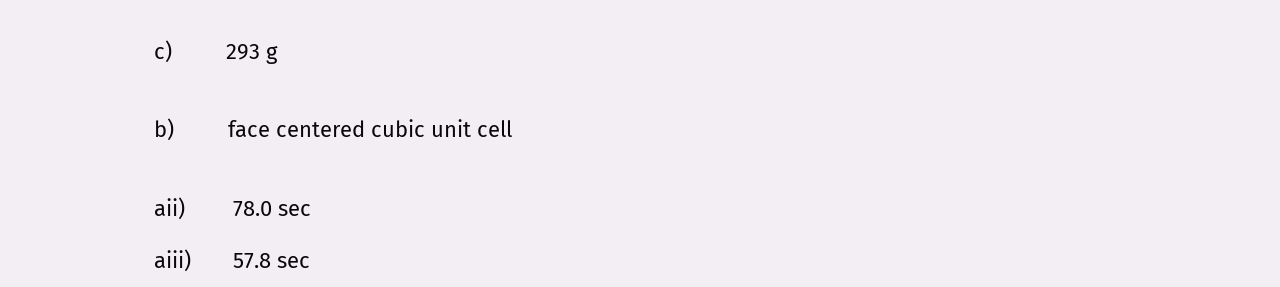c)         293 g


b)         face centered cubic unit cell


aii)        78.0 sec

aiii)       57.8 sec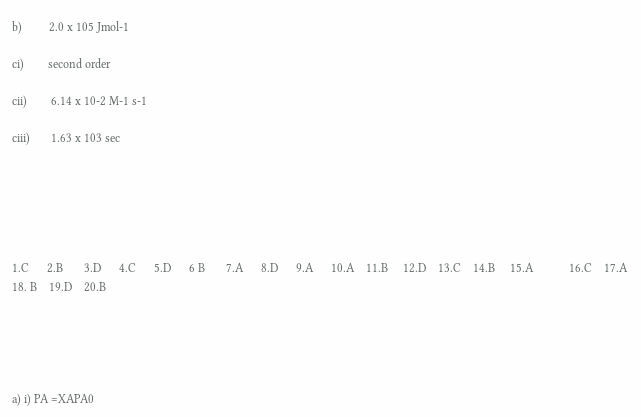b)         2.0 x 105 Jmol-1

ci)        second order

cii)        6.14 x 10-2 M-1 s-1

ciii)       1.63 x 103 sec






1.C      2.B       3.D      4.C      5.D      6 B       7.A      8.D      9.A      10.A    11.B     12.D    13.C    14.B     15.A            16.C    17.A    18. B    19.D    20.B





a) i) PA =XAPA0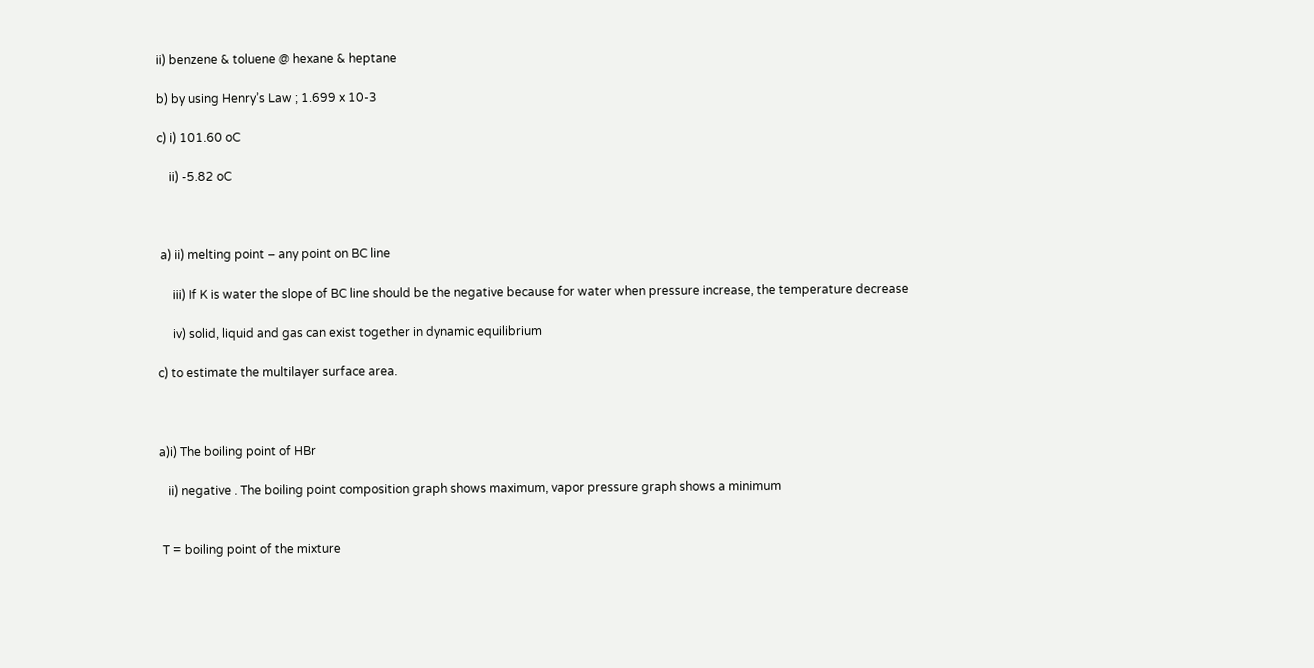ii) benzene & toluene @ hexane & heptane

b) by using Henry’s Law ; 1.699 x 10-3

c) i) 101.60 oC

    ii) -5.82 oC



 a) ii) melting point – any point on BC line

     iii) If K is water the slope of BC line should be the negative because for water when pressure increase, the temperature decrease

     iv) solid, liquid and gas can exist together in dynamic equilibrium

c) to estimate the multilayer surface area.



a)i) The boiling point of HBr

   ii) negative . The boiling point composition graph shows maximum, vapor pressure graph shows a minimum


 T = boiling point of the mixture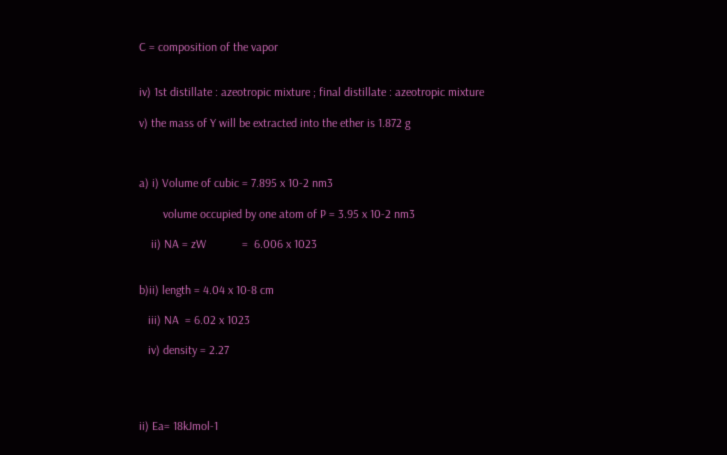C = composition of the vapor


iv) 1st distillate : azeotropic mixture ; final distillate : azeotropic mixture

v) the mass of Y will be extracted into the ether is 1.872 g



a) i) Volume of cubic = 7.895 x 10-2 nm3

        volume occupied by one atom of P = 3.95 x 10-2 nm3

    ii) NA = zW            =  6.006 x 1023


b)ii) length = 4.04 x 10-8 cm

   iii) NA  = 6.02 x 1023

   iv) density = 2.27




ii) Ea= 18kJmol-1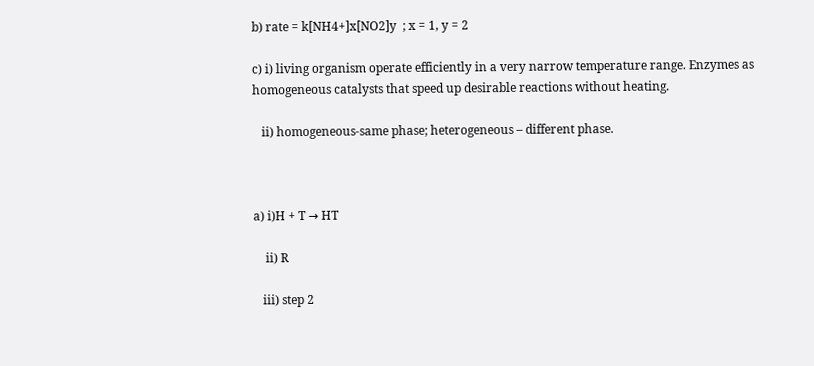b) rate = k[NH4+]x[NO2]y  ; x = 1, y = 2

c) i) living organism operate efficiently in a very narrow temperature range. Enzymes as homogeneous catalysts that speed up desirable reactions without heating.

   ii) homogeneous-same phase; heterogeneous – different phase.



a) i)H + T → HT

    ii) R

   iii) step 2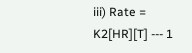iii) Rate = K2[HR][T] --- 1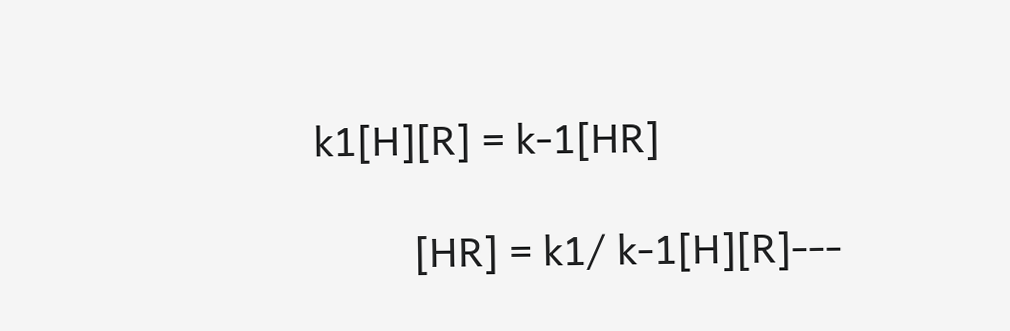k1[H][R] = k-1[HR]

         [HR] = k1/ k-1[H][R]---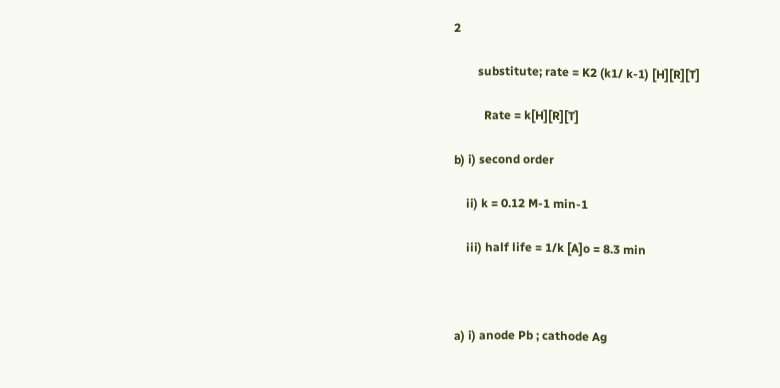2

        substitute; rate = K2 (k1/ k-1) [H][R][T]

          Rate = k[H][R][T]

b) i) second order

    ii) k = 0.12 M-1 min-1

    iii) half life = 1/k [A]o = 8.3 min



a) i) anode Pb ; cathode Ag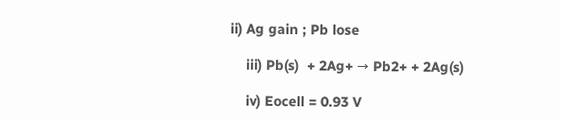ii) Ag gain ; Pb lose

    iii) Pb(s)  + 2Ag+ → Pb2+ + 2Ag(s)

    iv) Eocell = 0.93 V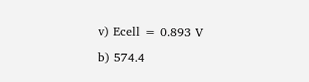v) Ecell = 0.893 V

b) 574.4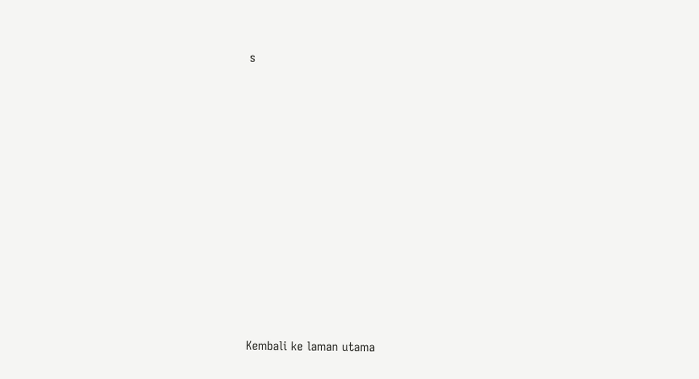s











Kembali ke laman utama